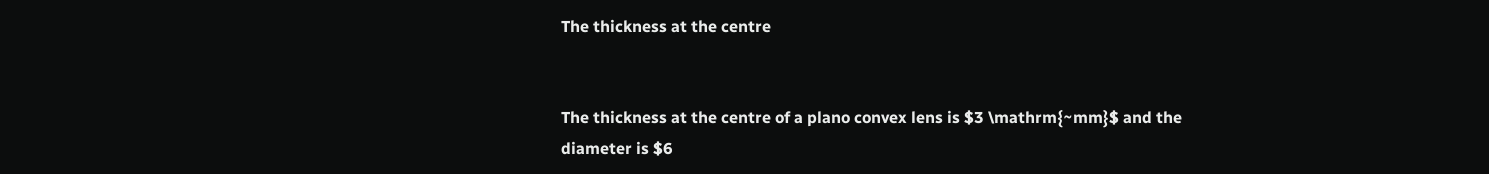The thickness at the centre


The thickness at the centre of a plano convex lens is $3 \mathrm{~mm}$ and the diameter is $6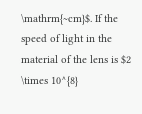\mathrm{~cm}$. If the speed of light in the material of the lens is $2 \times 10^{8}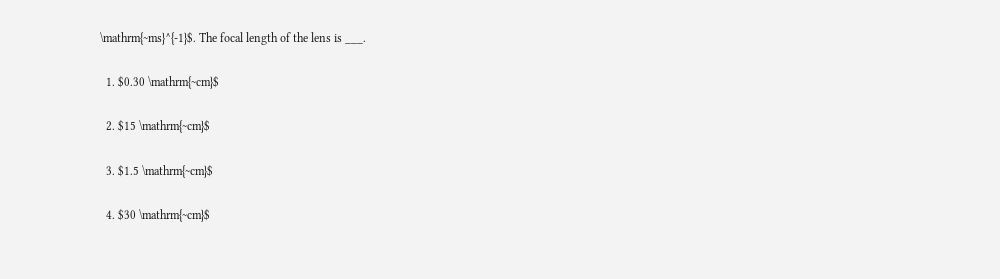\mathrm{~ms}^{-1}$. The focal length of the lens is ___.

  1. $0.30 \mathrm{~cm}$

  2. $15 \mathrm{~cm}$

  3. $1.5 \mathrm{~cm}$

  4. $30 \mathrm{~cm}$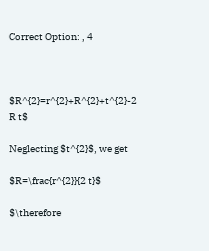Correct Option: , 4



$R^{2}=r^{2}+R^{2}+t^{2}-2 R t$

Neglecting $t^{2}$, we get

$R=\frac{r^{2}}{2 t}$

$\therefore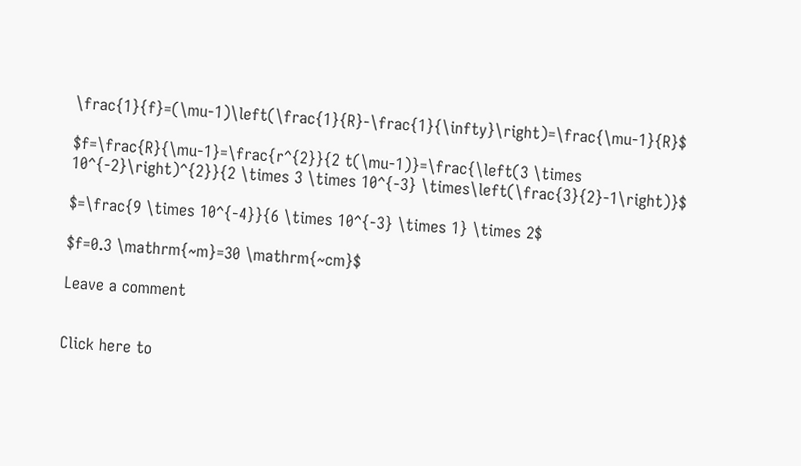\frac{1}{f}=(\mu-1)\left(\frac{1}{R}-\frac{1}{\infty}\right)=\frac{\mu-1}{R}$

$f=\frac{R}{\mu-1}=\frac{r^{2}}{2 t(\mu-1)}=\frac{\left(3 \times 10^{-2}\right)^{2}}{2 \times 3 \times 10^{-3} \times\left(\frac{3}{2}-1\right)}$

$=\frac{9 \times 10^{-4}}{6 \times 10^{-3} \times 1} \times 2$

$f=0.3 \mathrm{~m}=30 \mathrm{~cm}$

Leave a comment


Click here to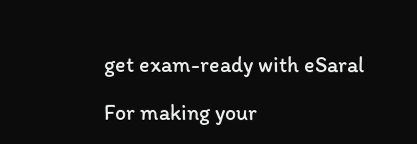get exam-ready with eSaral

For making your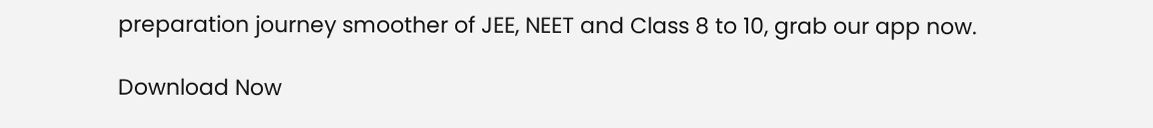preparation journey smoother of JEE, NEET and Class 8 to 10, grab our app now.

Download Now